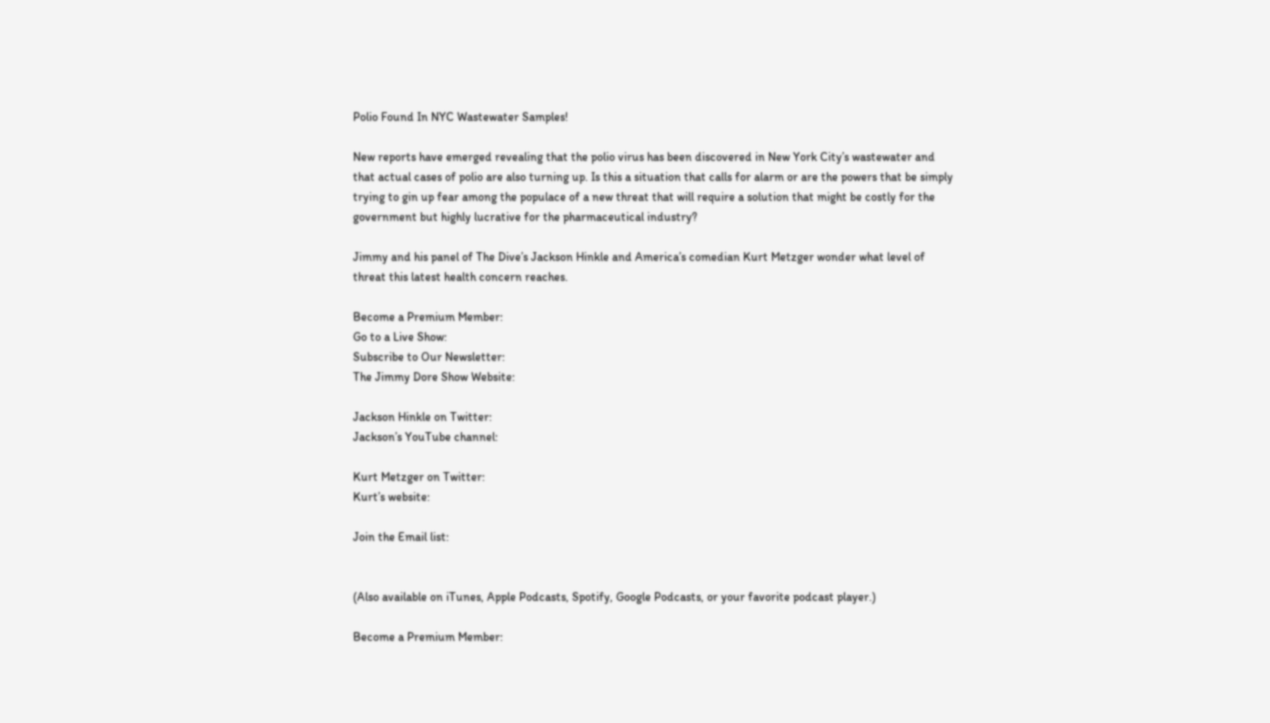Polio Found In NYC Wastewater Samples!

New reports have emerged revealing that the polio virus has been discovered in New York City’s wastewater and that actual cases of polio are also turning up. Is this a situation that calls for alarm or are the powers that be simply trying to gin up fear among the populace of a new threat that will require a solution that might be costly for the government but highly lucrative for the pharmaceutical industry?

Jimmy and his panel of The Dive’s Jackson Hinkle and America’s comedian Kurt Metzger wonder what level of threat this latest health concern reaches.

Become a Premium Member:
Go to a Live Show:
Subscribe to Our Newsletter:
The Jimmy Dore Show Website:

Jackson Hinkle on Twitter:
Jackson’s YouTube channel:

Kurt Metzger on Twitter:
Kurt’s website:

Join the Email list:


(Also available on iTunes, Apple Podcasts, Spotify, Google Podcasts, or your favorite podcast player.)

Become a Premium Member: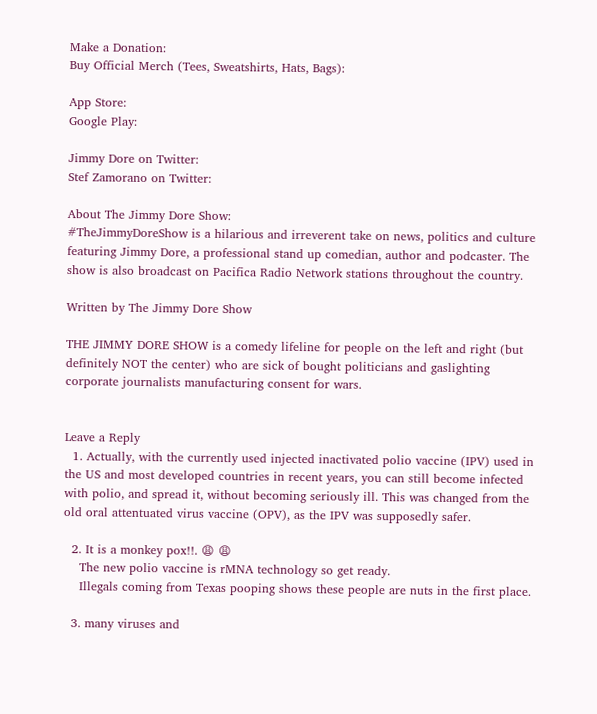Make a Donation:
Buy Official Merch (Tees, Sweatshirts, Hats, Bags):

App Store:
Google Play:

Jimmy Dore on Twitter:
Stef Zamorano on Twitter:

About The Jimmy Dore Show:
#TheJimmyDoreShow is a hilarious and irreverent take on news, politics and culture featuring Jimmy Dore, a professional stand up comedian, author and podcaster. The show is also broadcast on Pacifica Radio Network stations throughout the country.

Written by The Jimmy Dore Show

THE JIMMY DORE SHOW is a comedy lifeline for people on the left and right (but definitely NOT the center) who are sick of bought politicians and gaslighting corporate journalists manufacturing consent for wars.


Leave a Reply
  1. Actually, with the currently used injected inactivated polio vaccine (IPV) used in the US and most developed countries in recent years, you can still become infected with polio, and spread it, without becoming seriously ill. This was changed from the old oral attentuated virus vaccine (OPV), as the IPV was supposedly safer.

  2. It is a monkey pox!!. 😩 😩
    The new polio vaccine is rMNA technology so get ready.
    Illegals coming from Texas pooping shows these people are nuts in the first place.

  3. many viruses and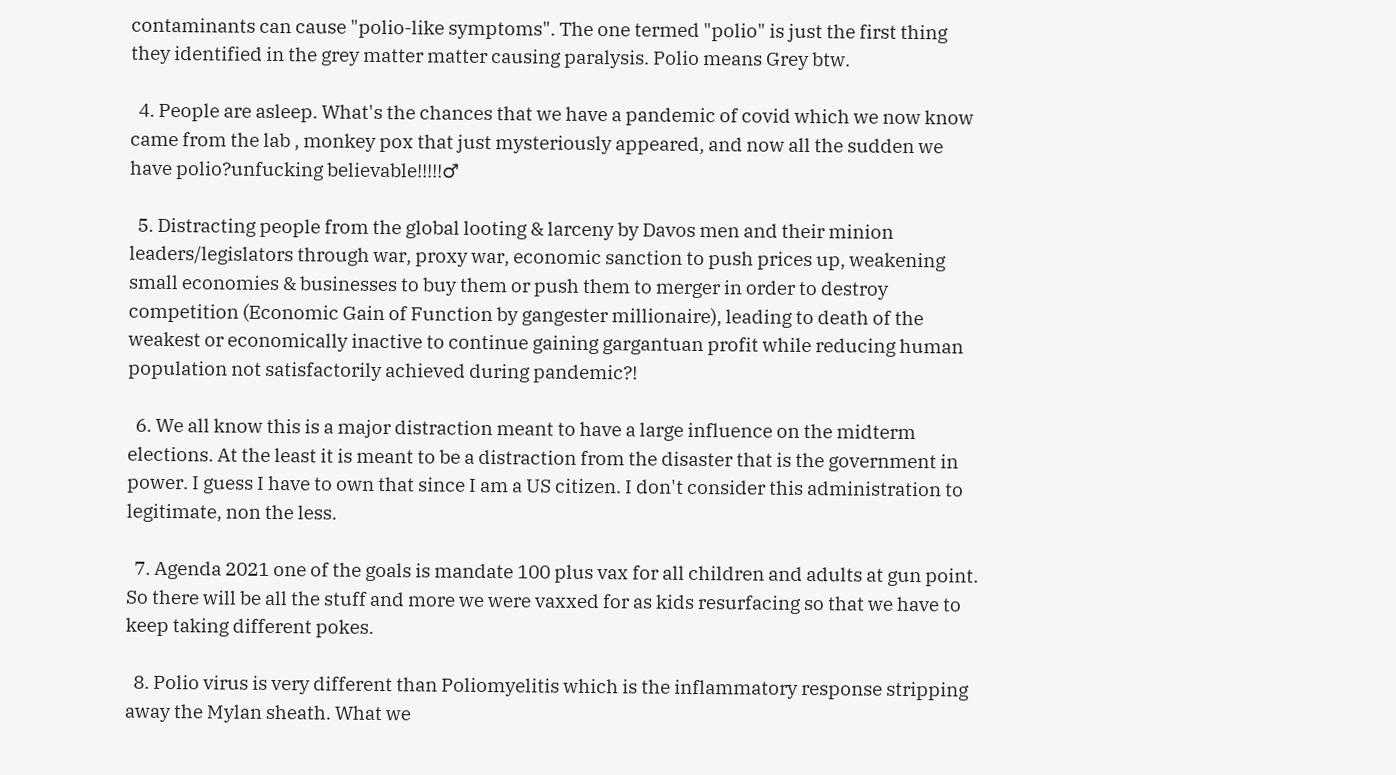contaminants can cause "polio-like symptoms". The one termed "polio" is just the first thing they identified in the grey matter matter causing paralysis. Polio means Grey btw.

  4. People are asleep. What's the chances that we have a pandemic of covid which we now know came from the lab , monkey pox that just mysteriously appeared, and now all the sudden we have polio?unfucking believable!!!!!♂

  5. Distracting people from the global looting & larceny by Davos men and their minion leaders/legislators through war, proxy war, economic sanction to push prices up, weakening small economies & businesses to buy them or push them to merger in order to destroy competition (Economic Gain of Function by gangester millionaire), leading to death of the weakest or economically inactive to continue gaining gargantuan profit while reducing human population not satisfactorily achieved during pandemic?!

  6. We all know this is a major distraction meant to have a large influence on the midterm elections. At the least it is meant to be a distraction from the disaster that is the government in power. I guess I have to own that since I am a US citizen. I don't consider this administration to legitimate, non the less.

  7. Agenda 2021 one of the goals is mandate 100 plus vax for all children and adults at gun point. So there will be all the stuff and more we were vaxxed for as kids resurfacing so that we have to keep taking different pokes.

  8. Polio virus is very different than Poliomyelitis which is the inflammatory response stripping away the Mylan sheath. What we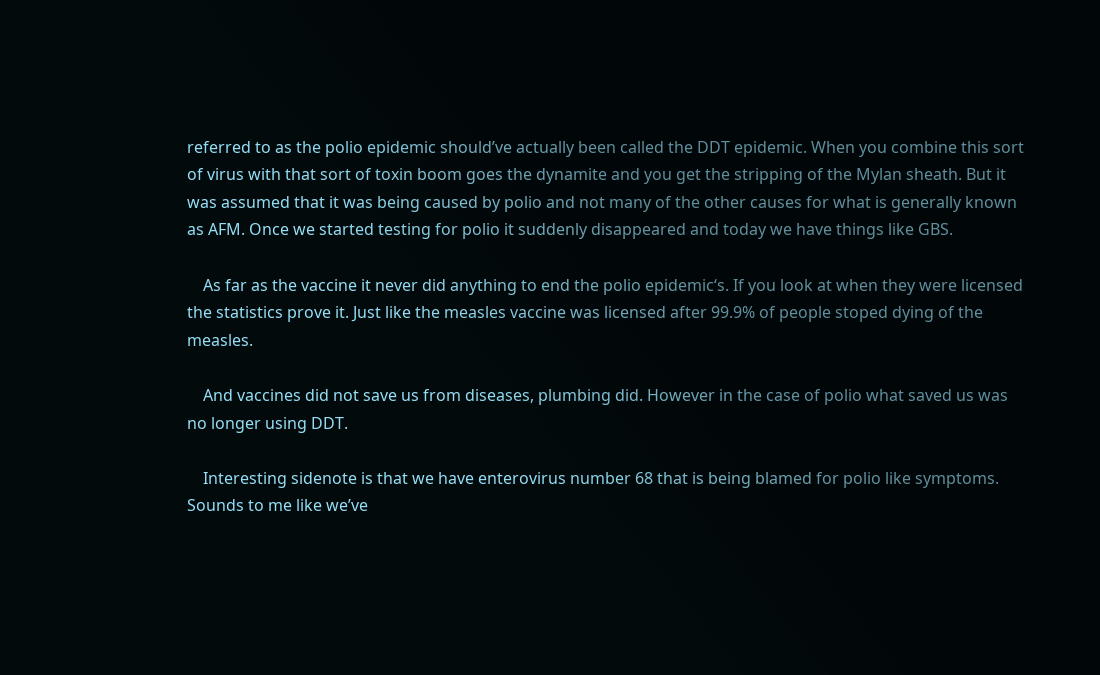referred to as the polio epidemic should’ve actually been called the DDT epidemic. When you combine this sort of virus with that sort of toxin boom goes the dynamite and you get the stripping of the Mylan sheath. But it was assumed that it was being caused by polio and not many of the other causes for what is generally known as AFM. Once we started testing for polio it suddenly disappeared and today we have things like GBS.

    As far as the vaccine it never did anything to end the polio epidemic‘s. If you look at when they were licensed the statistics prove it. Just like the measles vaccine was licensed after 99.9% of people stoped dying of the measles.

    And vaccines did not save us from diseases, plumbing did. However in the case of polio what saved us was no longer using DDT.

    Interesting sidenote is that we have enterovirus number 68 that is being blamed for polio like symptoms. Sounds to me like we’ve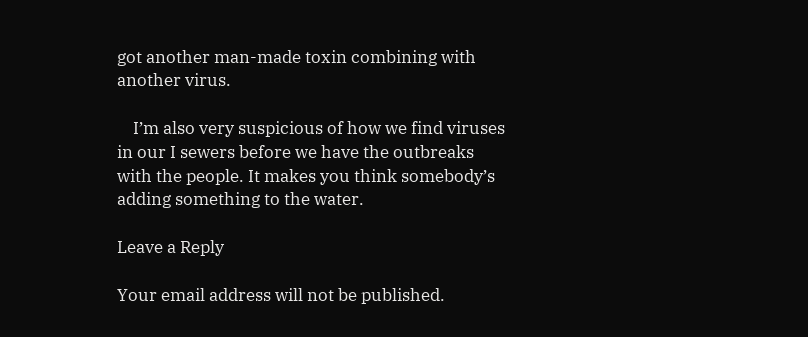got another man-made toxin combining with another virus.

    I’m also very suspicious of how we find viruses in our I sewers before we have the outbreaks with the people. It makes you think somebody’s adding something to the water.

Leave a Reply

Your email address will not be published.